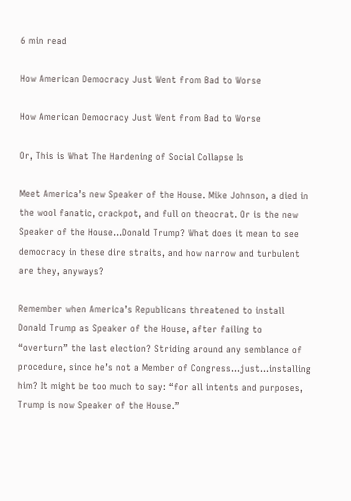6 min read

How American Democracy Just Went from Bad to Worse

How American Democracy Just Went from Bad to Worse

Or, This is What The Hardening of Social Collapse Is

Meet America’s new Speaker of the House. Mike Johnson, a died in the wool fanatic, crackpot, and full on theocrat. Or is the new Speaker of the House…Donald Trump? What does it mean to see democracy in these dire straits, and how narrow and turbulent are they, anyways?

Remember when America’s Republicans threatened to install Donald Trump as Speaker of the House, after failing to “overturn” the last election? Striding around any semblance of procedure, since he’s not a Member of Congress…just…installing him? It might be too much to say: “for all intents and purposes, Trump is now Speaker of the House.”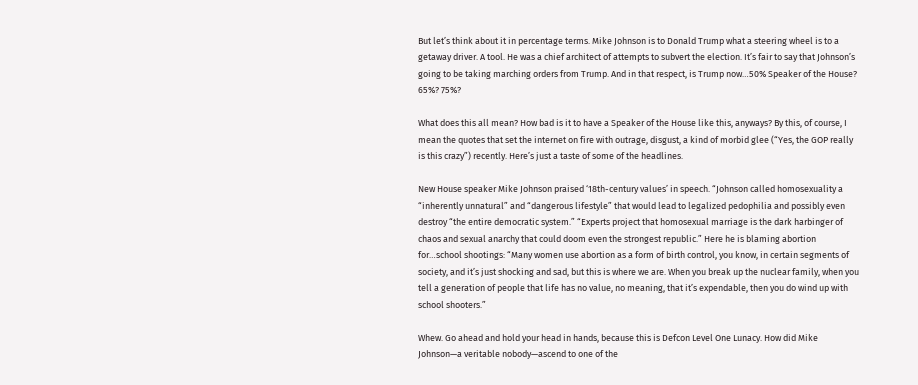But let’s think about it in percentage terms. Mike Johnson is to Donald Trump what a steering wheel is to a getaway driver. A tool. He was a chief architect of attempts to subvert the election. It’s fair to say that Johnson’s going to be taking marching orders from Trump. And in that respect, is Trump now…50% Speaker of the House? 65%? 75%?

What does this all mean? How bad is it to have a Speaker of the House like this, anyways? By this, of course, I mean the quotes that set the internet on fire with outrage, disgust, a kind of morbid glee (“Yes, the GOP really is this crazy”) recently. Here’s just a taste of some of the headlines.

New House speaker Mike Johnson praised ‘18th-century values’ in speech. “Johnson called homosexuality a “inherently unnatural” and “dangerous lifestyle” that would lead to legalized pedophilia and possibly even destroy “the entire democratic system.” “Experts project that homosexual marriage is the dark harbinger of chaos and sexual anarchy that could doom even the strongest republic.” Here he is blaming abortion for…school shootings: “Many women use abortion as a form of birth control, you know, in certain segments of society, and it’s just shocking and sad, but this is where we are. When you break up the nuclear family, when you tell a generation of people that life has no value, no meaning, that it’s expendable, then you do wind up with school shooters.”

Whew. Go ahead and hold your head in hands, because this is Defcon Level One Lunacy. How did Mike Johnson—a veritable nobody—ascend to one of the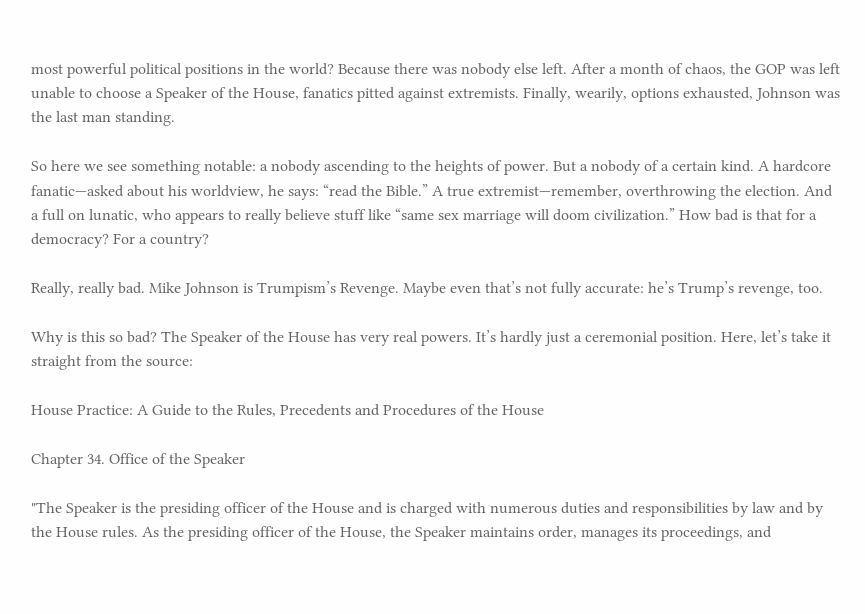most powerful political positions in the world? Because there was nobody else left. After a month of chaos, the GOP was left unable to choose a Speaker of the House, fanatics pitted against extremists. Finally, wearily, options exhausted, Johnson was the last man standing.

So here we see something notable: a nobody ascending to the heights of power. But a nobody of a certain kind. A hardcore fanatic—asked about his worldview, he says: “read the Bible.” A true extremist—remember, overthrowing the election. And a full on lunatic, who appears to really believe stuff like “same sex marriage will doom civilization.” How bad is that for a democracy? For a country?

Really, really bad. Mike Johnson is Trumpism’s Revenge. Maybe even that’s not fully accurate: he’s Trump’s revenge, too.

Why is this so bad? The Speaker of the House has very real powers. It’s hardly just a ceremonial position. Here, let’s take it straight from the source:

House Practice: A Guide to the Rules, Precedents and Procedures of the House

Chapter 34. Office of the Speaker

"The Speaker is the presiding officer of the House and is charged with numerous duties and responsibilities by law and by the House rules. As the presiding officer of the House, the Speaker maintains order, manages its proceedings, and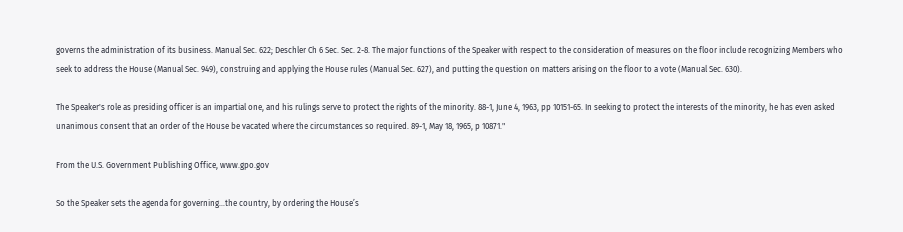governs the administration of its business. Manual Sec. 622; Deschler Ch 6 Sec. Sec. 2-8. The major functions of the Speaker with respect to the consideration of measures on the floor include recognizing Members who seek to address the House (Manual Sec. 949), construing and applying the House rules (Manual Sec. 627), and putting the question on matters arising on the floor to a vote (Manual Sec. 630).

The Speaker's role as presiding officer is an impartial one, and his rulings serve to protect the rights of the minority. 88-1, June 4, 1963, pp 10151-65. In seeking to protect the interests of the minority, he has even asked unanimous consent that an order of the House be vacated where the circumstances so required. 89-1, May 18, 1965, p 10871."

From the U.S. Government Publishing Office, www.gpo.gov

So the Speaker sets the agenda for governing…the country, by ordering the House’s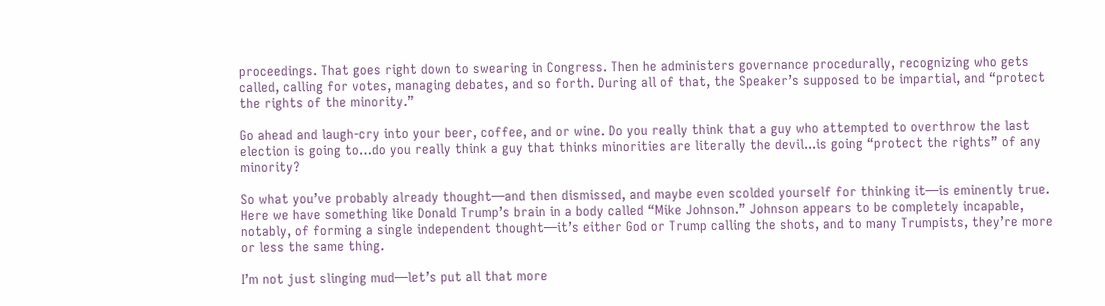proceedings. That goes right down to swearing in Congress. Then he administers governance procedurally, recognizing who gets called, calling for votes, managing debates, and so forth. During all of that, the Speaker’s supposed to be impartial, and “protect the rights of the minority.”

Go ahead and laugh-cry into your beer, coffee, and or wine. Do you really think that a guy who attempted to overthrow the last election is going to…do you really think a guy that thinks minorities are literally the devil...is going “protect the rights” of any minority?

So what you’ve probably already thought—and then dismissed, and maybe even scolded yourself for thinking it—is eminently true. Here we have something like Donald Trump’s brain in a body called “Mike Johnson.” Johnson appears to be completely incapable, notably, of forming a single independent thought—it’s either God or Trump calling the shots, and to many Trumpists, they’re more or less the same thing.

I’m not just slinging mud—let’s put all that more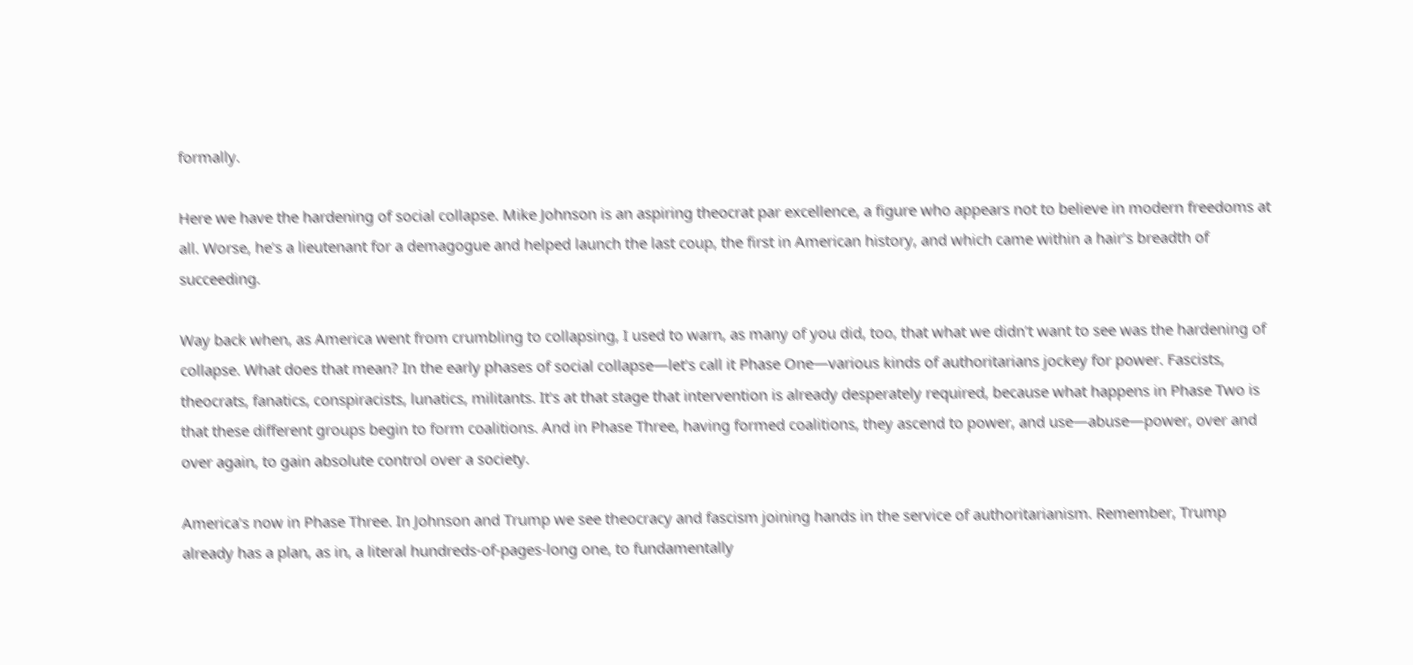formally.

Here we have the hardening of social collapse. Mike Johnson is an aspiring theocrat par excellence, a figure who appears not to believe in modern freedoms at all. Worse, he’s a lieutenant for a demagogue and helped launch the last coup, the first in American history, and which came within a hair’s breadth of succeeding.

Way back when, as America went from crumbling to collapsing, I used to warn, as many of you did, too, that what we didn’t want to see was the hardening of collapse. What does that mean? In the early phases of social collapse—let’s call it Phase One—various kinds of authoritarians jockey for power. Fascists, theocrats, fanatics, conspiracists, lunatics, militants. It’s at that stage that intervention is already desperately required, because what happens in Phase Two is that these different groups begin to form coalitions. And in Phase Three, having formed coalitions, they ascend to power, and use—abuse—power, over and over again, to gain absolute control over a society.

America’s now in Phase Three. In Johnson and Trump we see theocracy and fascism joining hands in the service of authoritarianism. Remember, Trump already has a plan, as in, a literal hundreds-of-pages-long one, to fundamentally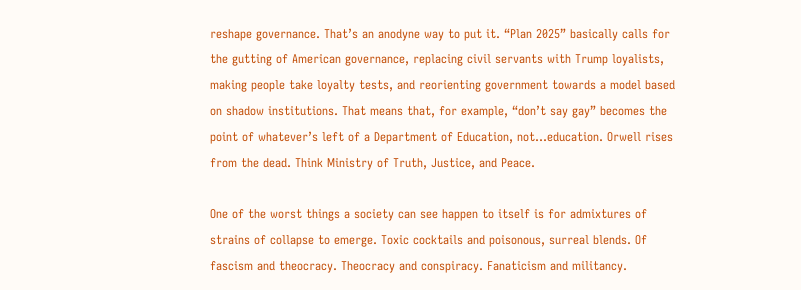reshape governance. That’s an anodyne way to put it. “Plan 2025” basically calls for the gutting of American governance, replacing civil servants with Trump loyalists, making people take loyalty tests, and reorienting government towards a model based on shadow institutions. That means that, for example, “don’t say gay” becomes the point of whatever’s left of a Department of Education, not…education. Orwell rises from the dead. Think Ministry of Truth, Justice, and Peace.

One of the worst things a society can see happen to itself is for admixtures of strains of collapse to emerge. Toxic cocktails and poisonous, surreal blends. Of fascism and theocracy. Theocracy and conspiracy. Fanaticism and militancy.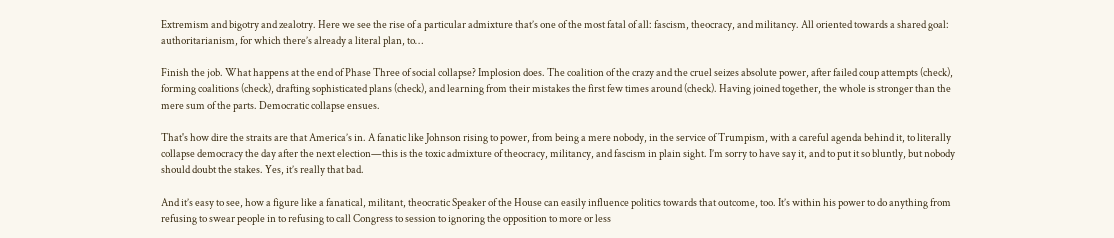Extremism and bigotry and zealotry. Here we see the rise of a particular admixture that’s one of the most fatal of all: fascism, theocracy, and militancy. All oriented towards a shared goal: authoritarianism, for which there’s already a literal plan, to…

Finish the job. What happens at the end of Phase Three of social collapse? Implosion does. The coalition of the crazy and the cruel seizes absolute power, after failed coup attempts (check), forming coalitions (check), drafting sophisticated plans (check), and learning from their mistakes the first few times around (check). Having joined together, the whole is stronger than the mere sum of the parts. Democratic collapse ensues.

That's how dire the straits are that America’s in. A fanatic like Johnson rising to power, from being a mere nobody, in the service of Trumpism, with a careful agenda behind it, to literally collapse democracy the day after the next election—this is the toxic admixture of theocracy, militancy, and fascism in plain sight. I’m sorry to have say it, and to put it so bluntly, but nobody should doubt the stakes. Yes, it’s really that bad.

And it’s easy to see, how a figure like a fanatical, militant, theocratic Speaker of the House can easily influence politics towards that outcome, too. It’s within his power to do anything from refusing to swear people in to refusing to call Congress to session to ignoring the opposition to more or less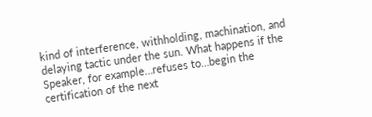kind of interference, withholding, machination, and delaying tactic under the sun. What happens if the Speaker, for example…refuses to…begin the certification of the next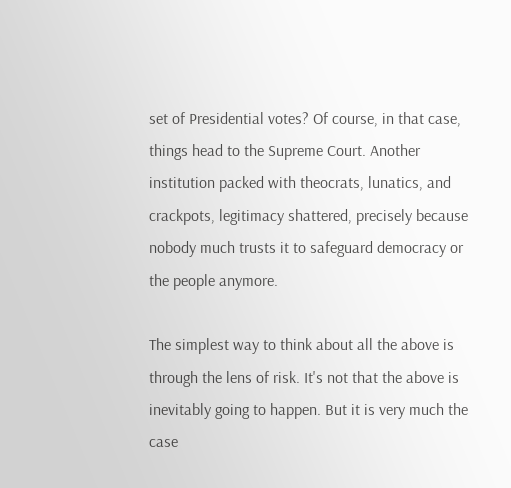set of Presidential votes? Of course, in that case, things head to the Supreme Court. Another institution packed with theocrats, lunatics, and crackpots, legitimacy shattered, precisely because nobody much trusts it to safeguard democracy or the people anymore.

The simplest way to think about all the above is through the lens of risk. It's not that the above is inevitably going to happen. But it is very much the case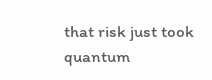that risk just took quantum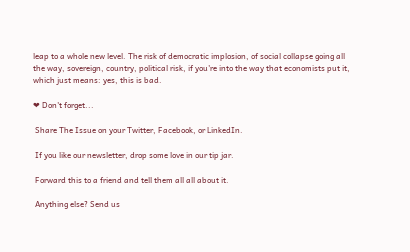leap to a whole new level. The risk of democratic implosion, of social collapse going all the way, sovereign, country, political risk, if you're into the way that economists put it, which just means: yes, this is bad.

❤ Don't forget...

 Share The Issue on your Twitter, Facebook, or LinkedIn.

 If you like our newsletter, drop some love in our tip jar.

 Forward this to a friend and tell them all all about it.

 Anything else? Send us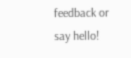feedback or say hello!